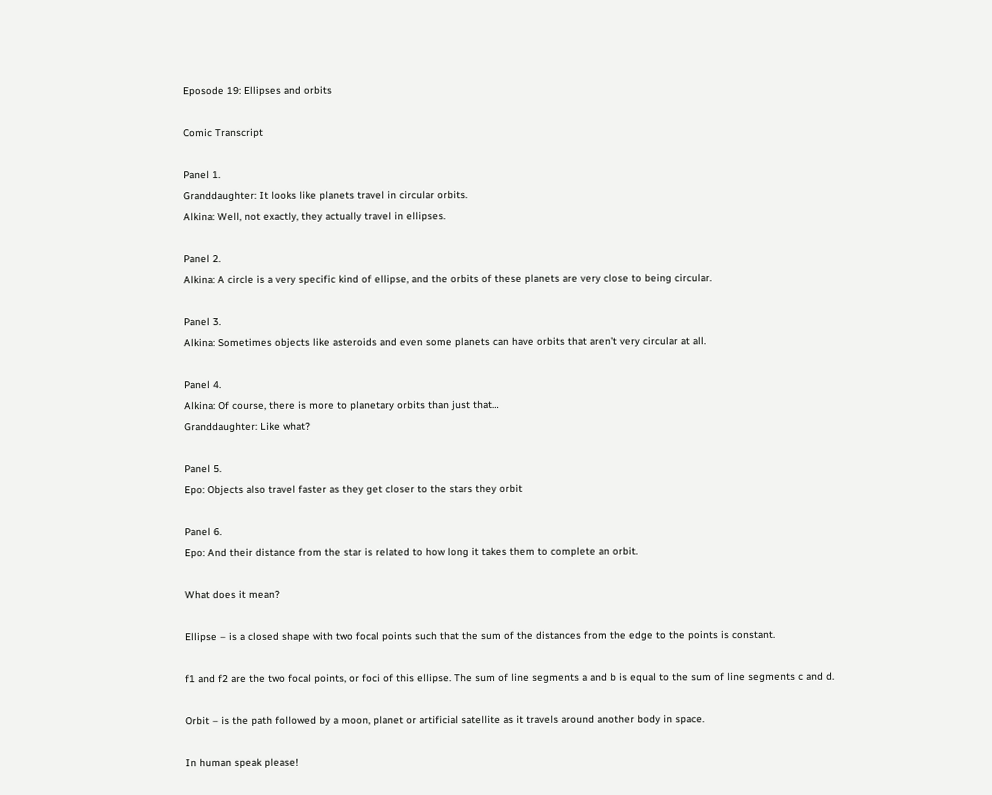Eposode 19: Ellipses and orbits

Comic Transcript

Panel 1.
Granddaughter: It looks like planets travel in circular orbits.
Alkina: Well, not exactly, they actually travel in ellipses.

Panel 2.
Alkina: A circle is a very specific kind of ellipse, and the orbits of these planets are very close to being circular.

Panel 3.
Alkina: Sometimes objects like asteroids and even some planets can have orbits that aren’t very circular at all.

Panel 4.
Alkina: Of course, there is more to planetary orbits than just that…
Granddaughter: Like what?

Panel 5.
Epo: Objects also travel faster as they get closer to the stars they orbit

Panel 6.
Epo: And their distance from the star is related to how long it takes them to complete an orbit.

What does it mean?

Ellipse – is a closed shape with two focal points such that the sum of the distances from the edge to the points is constant.

f1 and f2 are the two focal points, or foci of this ellipse. The sum of line segments a and b is equal to the sum of line segments c and d.

Orbit – is the path followed by a moon, planet or artificial satellite as it travels around another body in space.

In human speak please!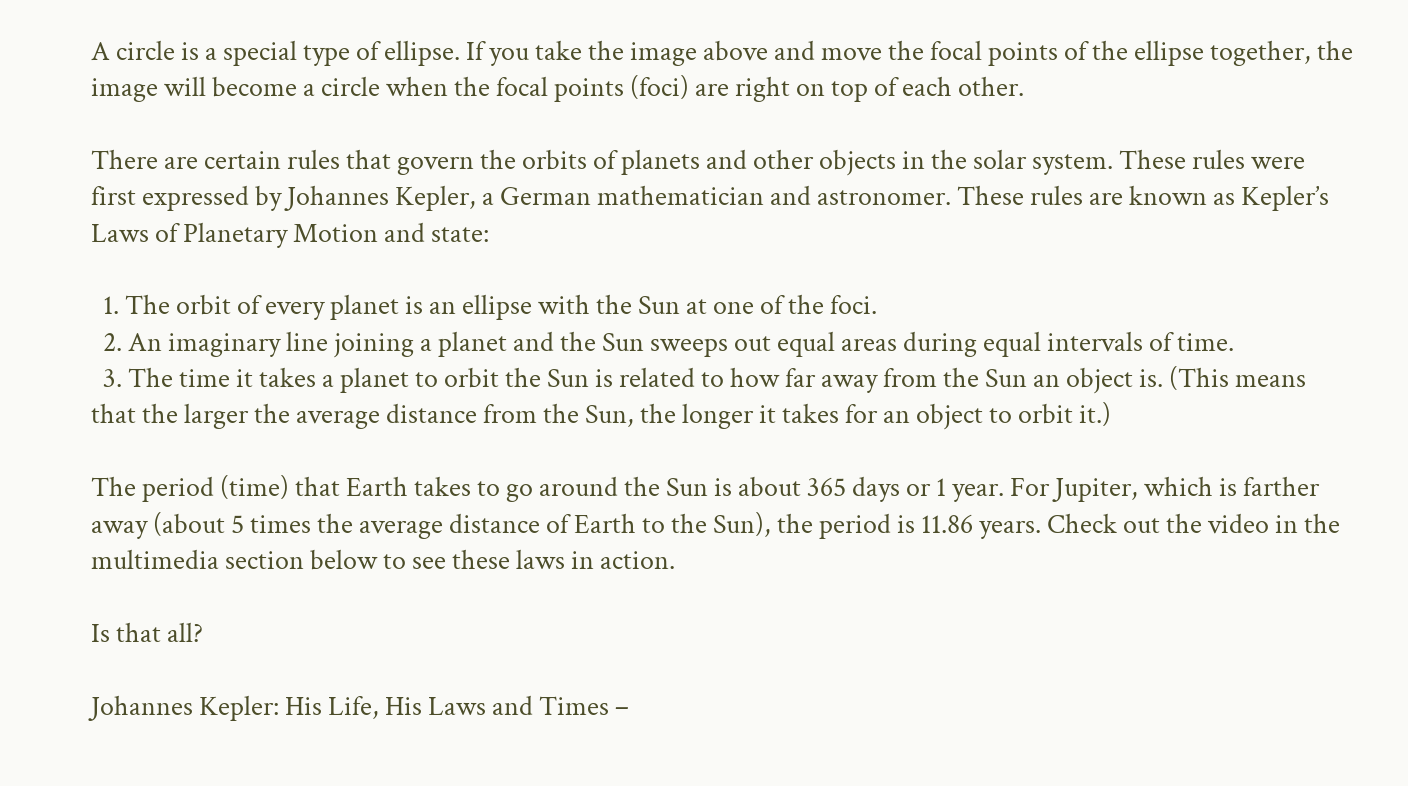A circle is a special type of ellipse. If you take the image above and move the focal points of the ellipse together, the image will become a circle when the focal points (foci) are right on top of each other.

There are certain rules that govern the orbits of planets and other objects in the solar system. These rules were first expressed by Johannes Kepler, a German mathematician and astronomer. These rules are known as Kepler’s Laws of Planetary Motion and state:

  1. The orbit of every planet is an ellipse with the Sun at one of the foci.
  2. An imaginary line joining a planet and the Sun sweeps out equal areas during equal intervals of time.
  3. The time it takes a planet to orbit the Sun is related to how far away from the Sun an object is. (This means that the larger the average distance from the Sun, the longer it takes for an object to orbit it.)

The period (time) that Earth takes to go around the Sun is about 365 days or 1 year. For Jupiter, which is farther away (about 5 times the average distance of Earth to the Sun), the period is 11.86 years. Check out the video in the multimedia section below to see these laws in action.

Is that all?

Johannes Kepler: His Life, His Laws and Times –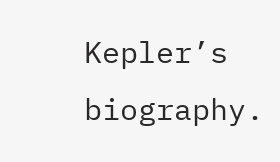Kepler’s biography.